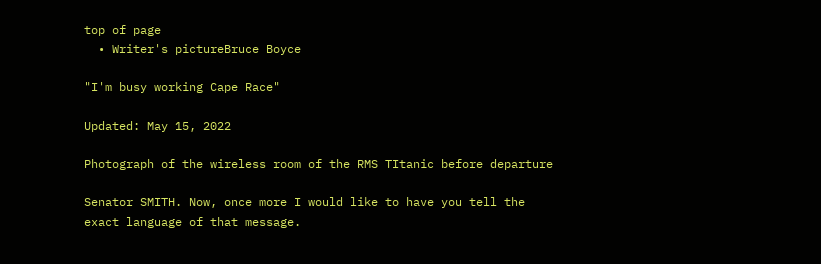top of page
  • Writer's pictureBruce Boyce

"I'm busy working Cape Race"

Updated: May 15, 2022

Photograph of the wireless room of the RMS TItanic before departure

Senator SMITH. Now, once more I would like to have you tell the exact language of that message.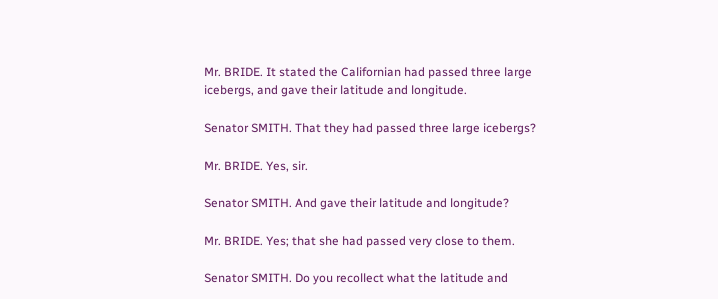Mr. BRIDE. It stated the Californian had passed three large icebergs, and gave their latitude and longitude.

Senator SMITH. That they had passed three large icebergs?

Mr. BRIDE. Yes, sir.

Senator SMITH. And gave their latitude and longitude?

Mr. BRIDE. Yes; that she had passed very close to them.

Senator SMITH. Do you recollect what the latitude and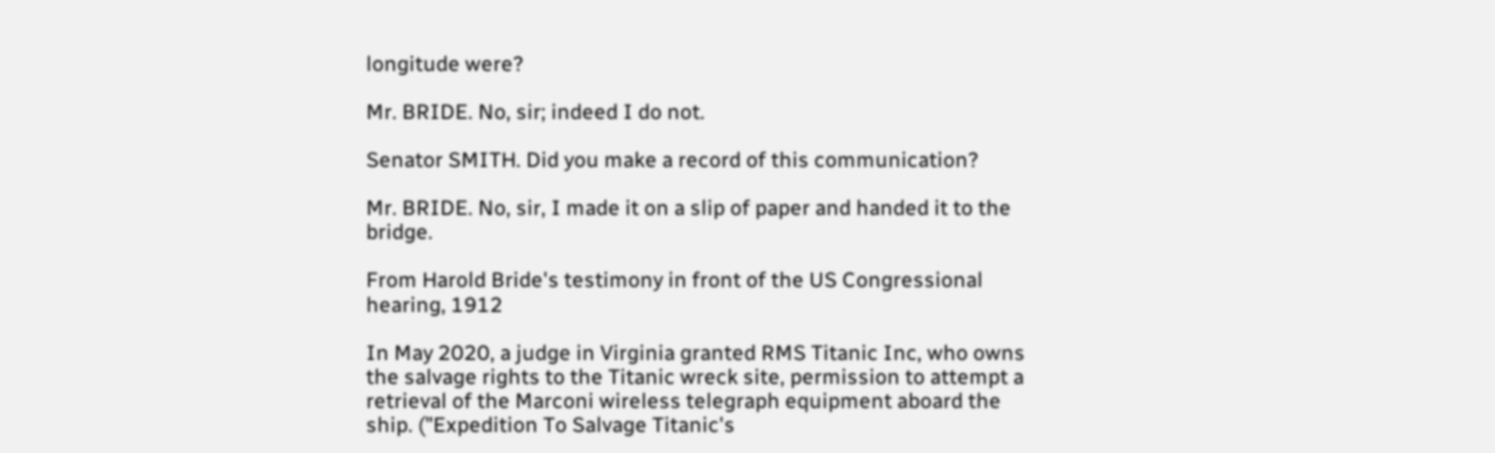longitude were?

Mr. BRIDE. No, sir; indeed I do not.

Senator SMITH. Did you make a record of this communication?

Mr. BRIDE. No, sir, I made it on a slip of paper and handed it to the bridge.

From Harold Bride's testimony in front of the US Congressional hearing, 1912

In May 2020, a judge in Virginia granted RMS Titanic Inc, who owns the salvage rights to the Titanic wreck site, permission to attempt a retrieval of the Marconi wireless telegraph equipment aboard the ship. ("Expedition To Salvage Titanic's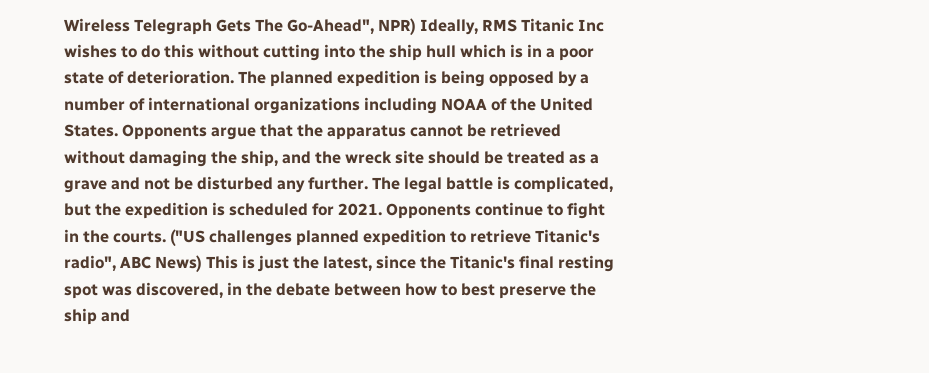Wireless Telegraph Gets The Go-Ahead", NPR) Ideally, RMS Titanic Inc wishes to do this without cutting into the ship hull which is in a poor state of deterioration. The planned expedition is being opposed by a number of international organizations including NOAA of the United States. Opponents argue that the apparatus cannot be retrieved without damaging the ship, and the wreck site should be treated as a grave and not be disturbed any further. The legal battle is complicated, but the expedition is scheduled for 2021. Opponents continue to fight in the courts. ("US challenges planned expedition to retrieve Titanic's radio", ABC News) This is just the latest, since the Titanic's final resting spot was discovered, in the debate between how to best preserve the ship and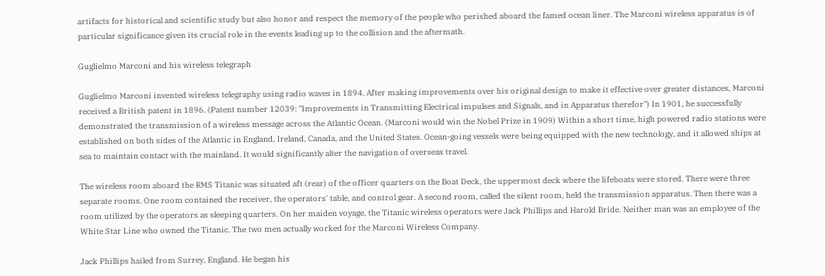artifacts for historical and scientific study but also honor and respect the memory of the people who perished aboard the famed ocean liner. The Marconi wireless apparatus is of particular significance given its crucial role in the events leading up to the collision and the aftermath.

Guglielmo Marconi and his wireless telegraph

Guglielmo Marconi invented wireless telegraphy using radio waves in 1894. After making improvements over his original design to make it effective over greater distances, Marconi received a British patent in 1896. (Patent number 12039: "Improvements in Transmitting Electrical impulses and Signals, and in Apparatus therefor") In 1901, he successfully demonstrated the transmission of a wireless message across the Atlantic Ocean. (Marconi would win the Nobel Prize in 1909) Within a short time, high powered radio stations were established on both sides of the Atlantic in England, Ireland, Canada, and the United States. Ocean-going vessels were being equipped with the new technology, and it allowed ships at sea to maintain contact with the mainland. It would significantly alter the navigation of overseas travel.

The wireless room aboard the RMS Titanic was situated aft (rear) of the officer quarters on the Boat Deck, the uppermost deck where the lifeboats were stored. There were three separate rooms. One room contained the receiver, the operators' table, and control gear. A second room, called the silent room, held the transmission apparatus. Then there was a room utilized by the operators as sleeping quarters. On her maiden voyage, the Titanic wireless operators were Jack Phillips and Harold Bride. Neither man was an employee of the White Star Line who owned the Titanic. The two men actually worked for the Marconi Wireless Company.

Jack Phillips hailed from Surrey, England. He began his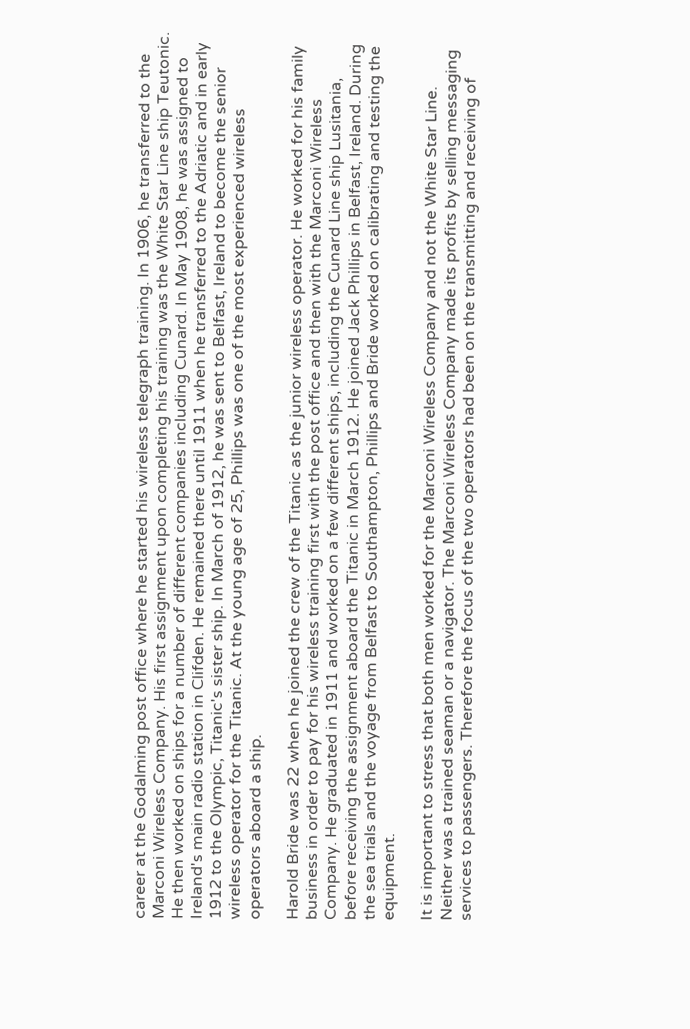career at the Godalming post office where he started his wireless telegraph training. In 1906, he transferred to the Marconi Wireless Company. His first assignment upon completing his training was the White Star Line ship Teutonic. He then worked on ships for a number of different companies including Cunard. In May 1908, he was assigned to Ireland's main radio station in Clifden. He remained there until 1911 when he transferred to the Adriatic and in early 1912 to the Olympic, Titanic's sister ship. In March of 1912, he was sent to Belfast, Ireland to become the senior wireless operator for the Titanic. At the young age of 25, Phillips was one of the most experienced wireless operators aboard a ship.

Harold Bride was 22 when he joined the crew of the Titanic as the junior wireless operator. He worked for his family business in order to pay for his wireless training first with the post office and then with the Marconi Wireless Company. He graduated in 1911 and worked on a few different ships, including the Cunard Line ship Lusitania, before receiving the assignment aboard the Titanic in March 1912. He joined Jack Phillips in Belfast, Ireland. During the sea trials and the voyage from Belfast to Southampton, Phillips and Bride worked on calibrating and testing the equipment.

It is important to stress that both men worked for the Marconi Wireless Company and not the White Star Line. Neither was a trained seaman or a navigator. The Marconi Wireless Company made its profits by selling messaging services to passengers. Therefore the focus of the two operators had been on the transmitting and receiving of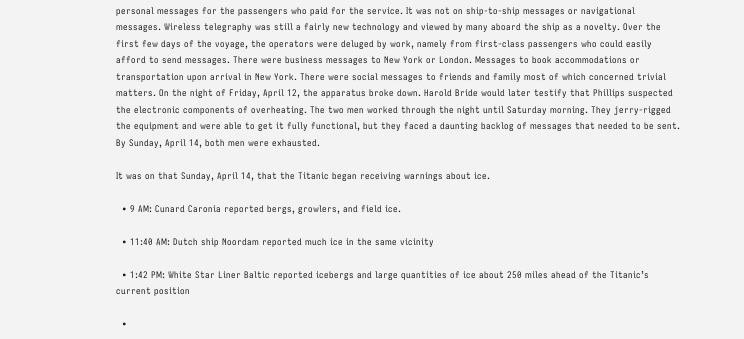personal messages for the passengers who paid for the service. It was not on ship-to-ship messages or navigational messages. Wireless telegraphy was still a fairly new technology and viewed by many aboard the ship as a novelty. Over the first few days of the voyage, the operators were deluged by work, namely from first-class passengers who could easily afford to send messages. There were business messages to New York or London. Messages to book accommodations or transportation upon arrival in New York. There were social messages to friends and family most of which concerned trivial matters. On the night of Friday, April 12, the apparatus broke down. Harold Bride would later testify that Phillips suspected the electronic components of overheating. The two men worked through the night until Saturday morning. They jerry-rigged the equipment and were able to get it fully functional, but they faced a daunting backlog of messages that needed to be sent. By Sunday, April 14, both men were exhausted.

It was on that Sunday, April 14, that the Titanic began receiving warnings about ice.

  • 9 AM: Cunard Caronia reported bergs, growlers, and field ice.

  • 11:40 AM: Dutch ship Noordam reported much ice in the same vicinity

  • 1:42 PM: White Star Liner Baltic reported icebergs and large quantities of ice about 250 miles ahead of the Titanic’s current position

  •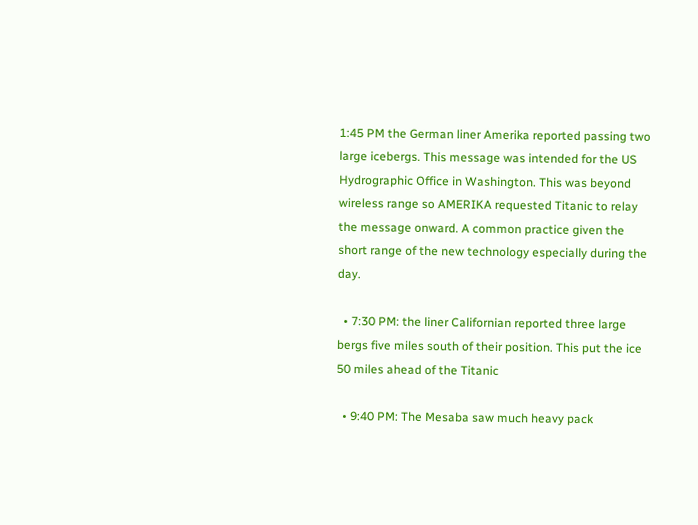1:45 PM the German liner Amerika reported passing two large icebergs. This message was intended for the US Hydrographic Office in Washington. This was beyond wireless range so AMERIKA requested Titanic to relay the message onward. A common practice given the short range of the new technology especially during the day.

  • 7:30 PM: the liner Californian reported three large bergs five miles south of their position. This put the ice 50 miles ahead of the Titanic

  • 9:40 PM: The Mesaba saw much heavy pack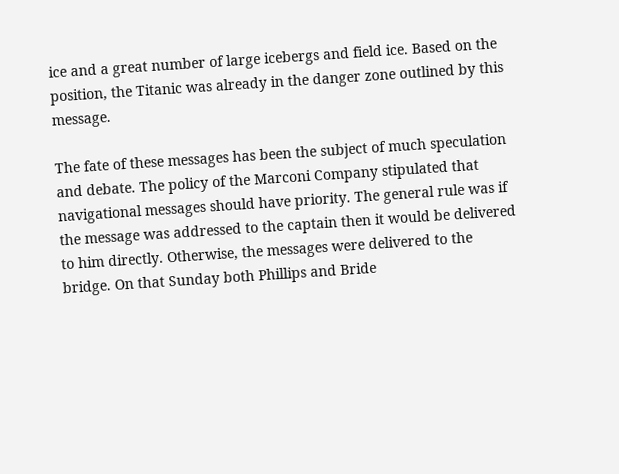ice and a great number of large icebergs and field ice. Based on the position, the Titanic was already in the danger zone outlined by this message.

The fate of these messages has been the subject of much speculation and debate. The policy of the Marconi Company stipulated that navigational messages should have priority. The general rule was if the message was addressed to the captain then it would be delivered to him directly. Otherwise, the messages were delivered to the bridge. On that Sunday both Phillips and Bride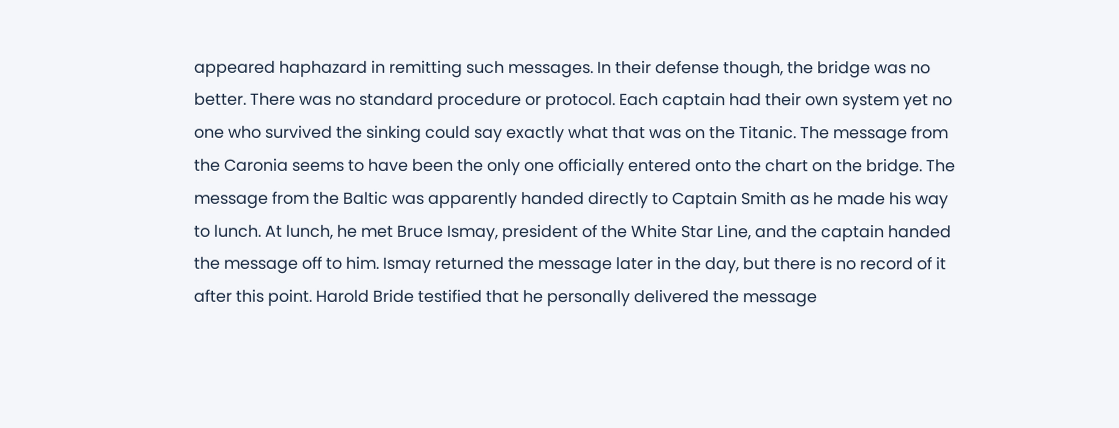appeared haphazard in remitting such messages. In their defense though, the bridge was no better. There was no standard procedure or protocol. Each captain had their own system yet no one who survived the sinking could say exactly what that was on the Titanic. The message from the Caronia seems to have been the only one officially entered onto the chart on the bridge. The message from the Baltic was apparently handed directly to Captain Smith as he made his way to lunch. At lunch, he met Bruce Ismay, president of the White Star Line, and the captain handed the message off to him. Ismay returned the message later in the day, but there is no record of it after this point. Harold Bride testified that he personally delivered the message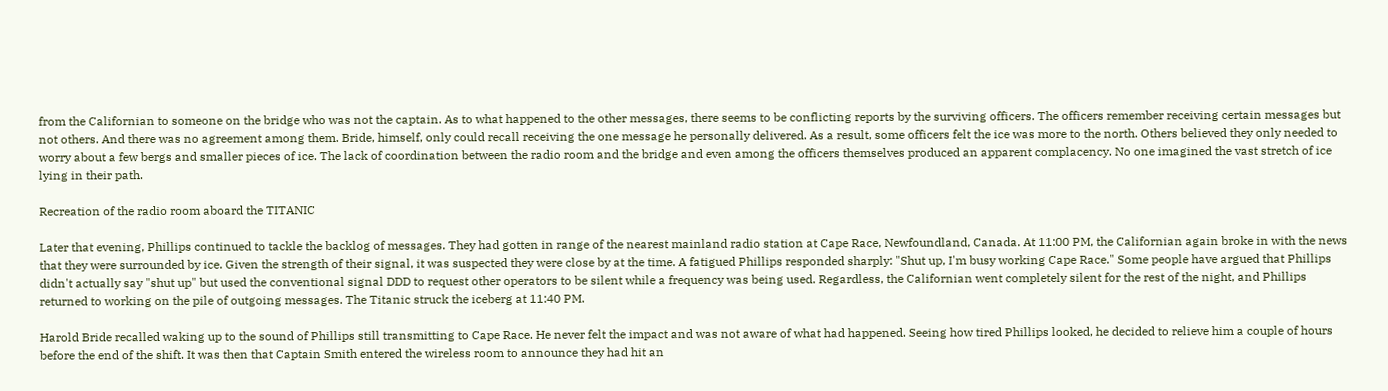from the Californian to someone on the bridge who was not the captain. As to what happened to the other messages, there seems to be conflicting reports by the surviving officers. The officers remember receiving certain messages but not others. And there was no agreement among them. Bride, himself, only could recall receiving the one message he personally delivered. As a result, some officers felt the ice was more to the north. Others believed they only needed to worry about a few bergs and smaller pieces of ice. The lack of coordination between the radio room and the bridge and even among the officers themselves produced an apparent complacency. No one imagined the vast stretch of ice lying in their path.

Recreation of the radio room aboard the TITANIC

Later that evening, Phillips continued to tackle the backlog of messages. They had gotten in range of the nearest mainland radio station at Cape Race, Newfoundland, Canada. At 11:00 PM, the Californian again broke in with the news that they were surrounded by ice. Given the strength of their signal, it was suspected they were close by at the time. A fatigued Phillips responded sharply: "Shut up, I'm busy working Cape Race." Some people have argued that Phillips didn't actually say "shut up" but used the conventional signal DDD to request other operators to be silent while a frequency was being used. Regardless, the Californian went completely silent for the rest of the night, and Phillips returned to working on the pile of outgoing messages. The Titanic struck the iceberg at 11:40 PM.

Harold Bride recalled waking up to the sound of Phillips still transmitting to Cape Race. He never felt the impact and was not aware of what had happened. Seeing how tired Phillips looked, he decided to relieve him a couple of hours before the end of the shift. It was then that Captain Smith entered the wireless room to announce they had hit an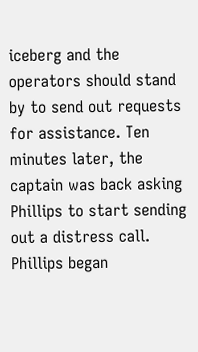iceberg and the operators should stand by to send out requests for assistance. Ten minutes later, the captain was back asking Phillips to start sending out a distress call. Phillips began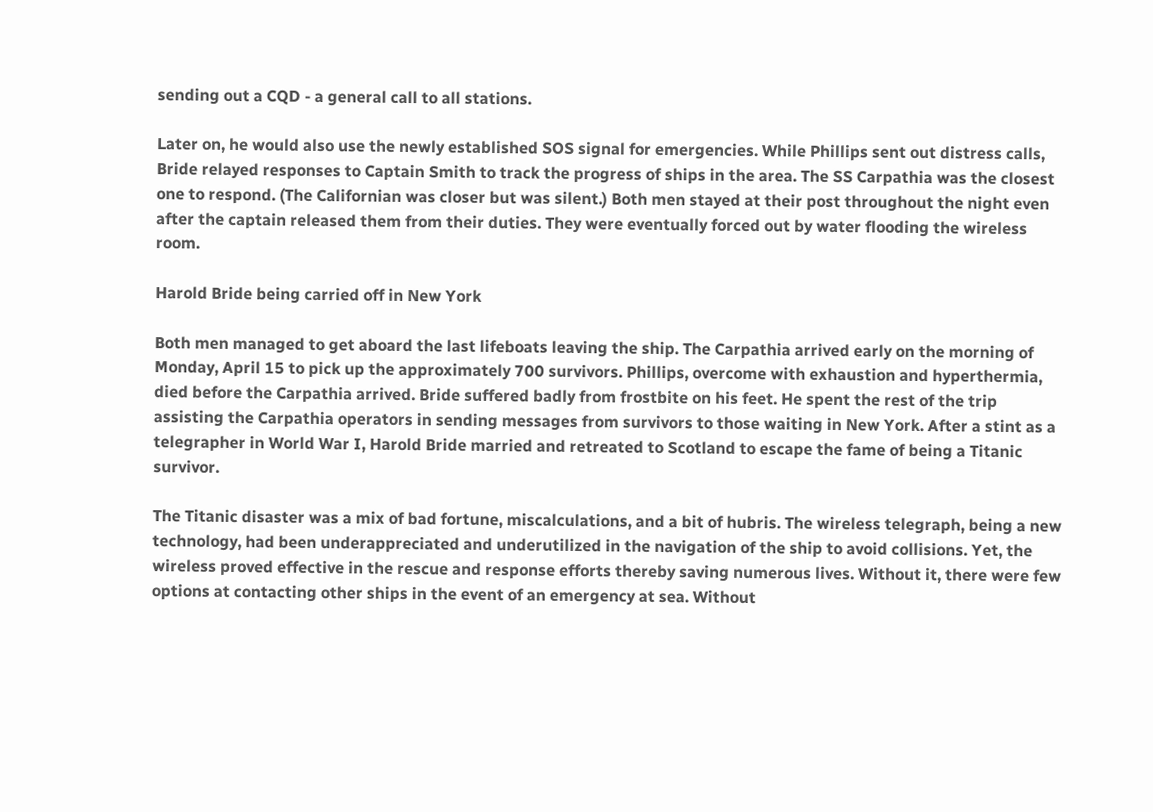sending out a CQD - a general call to all stations.

Later on, he would also use the newly established SOS signal for emergencies. While Phillips sent out distress calls, Bride relayed responses to Captain Smith to track the progress of ships in the area. The SS Carpathia was the closest one to respond. (The Californian was closer but was silent.) Both men stayed at their post throughout the night even after the captain released them from their duties. They were eventually forced out by water flooding the wireless room.

Harold Bride being carried off in New York

Both men managed to get aboard the last lifeboats leaving the ship. The Carpathia arrived early on the morning of Monday, April 15 to pick up the approximately 700 survivors. Phillips, overcome with exhaustion and hyperthermia, died before the Carpathia arrived. Bride suffered badly from frostbite on his feet. He spent the rest of the trip assisting the Carpathia operators in sending messages from survivors to those waiting in New York. After a stint as a telegrapher in World War I, Harold Bride married and retreated to Scotland to escape the fame of being a Titanic survivor.

The Titanic disaster was a mix of bad fortune, miscalculations, and a bit of hubris. The wireless telegraph, being a new technology, had been underappreciated and underutilized in the navigation of the ship to avoid collisions. Yet, the wireless proved effective in the rescue and response efforts thereby saving numerous lives. Without it, there were few options at contacting other ships in the event of an emergency at sea. Without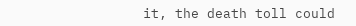it, the death toll could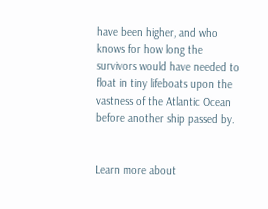have been higher, and who knows for how long the survivors would have needed to float in tiny lifeboats upon the vastness of the Atlantic Ocean before another ship passed by.


Learn more about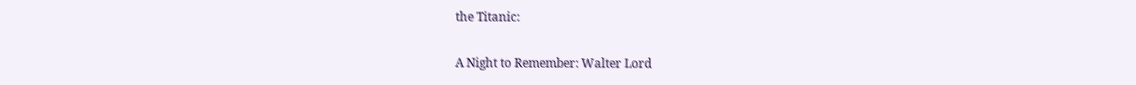the Titanic:

A Night to Remember: Walter Lord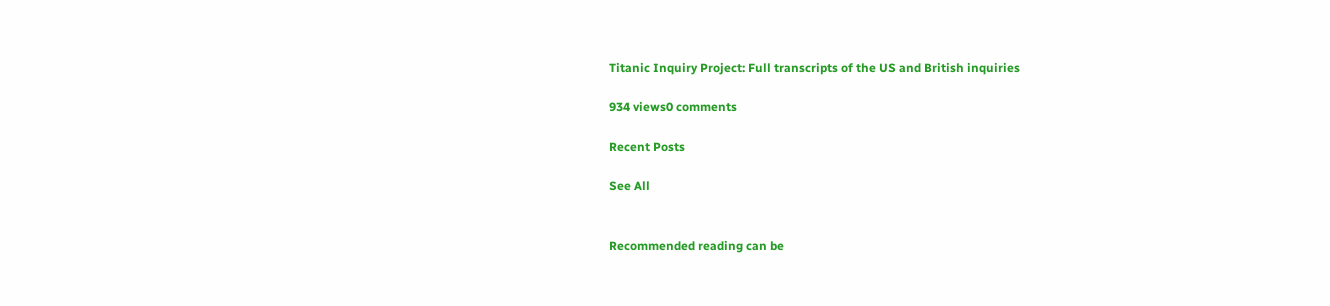Titanic Inquiry Project: Full transcripts of the US and British inquiries

934 views0 comments

Recent Posts

See All


Recommended reading can be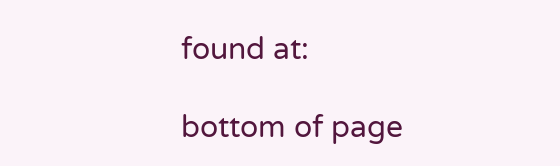found at:

bottom of page